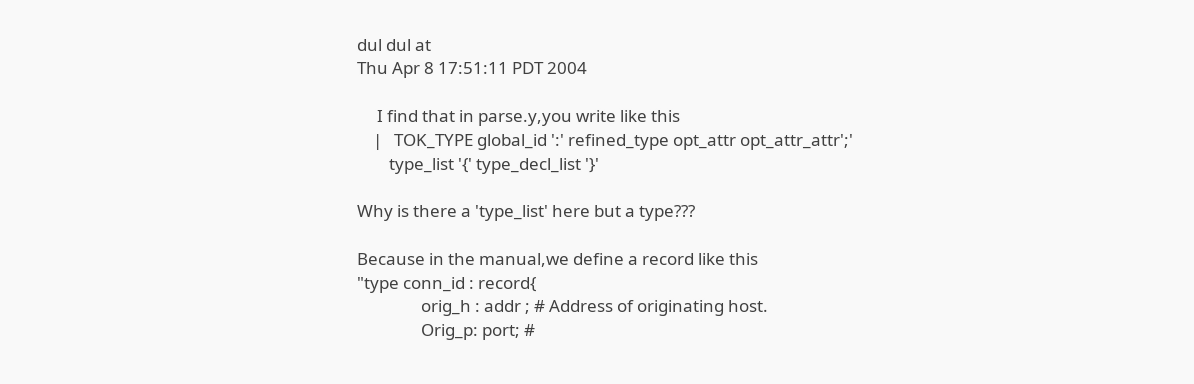dul dul at
Thu Apr 8 17:51:11 PDT 2004

     I find that in parse.y,you write like this
    |   TOK_TYPE global_id ':' refined_type opt_attr opt_attr_attr';'
        type_list '{' type_decl_list '}'

Why is there a 'type_list' here but a type???

Because in the manual,we define a record like this
"type conn_id : record{
                orig_h : addr ; # Address of originating host.
                Orig_p: port; #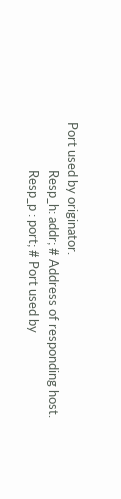Port used by originator.
                Resp_h: addr; # Address of responding host.
                Resp_p : port; # Port used by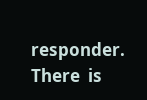responder.
There  is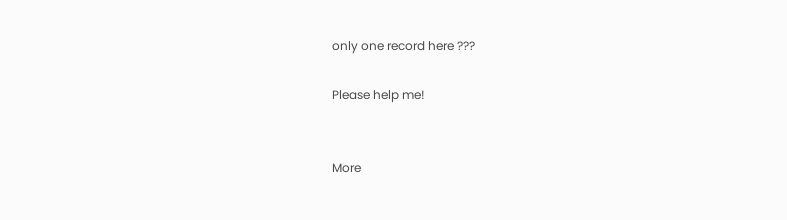only one record here ???

Please help me!


More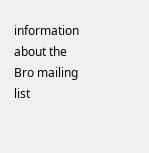information about the Bro mailing list